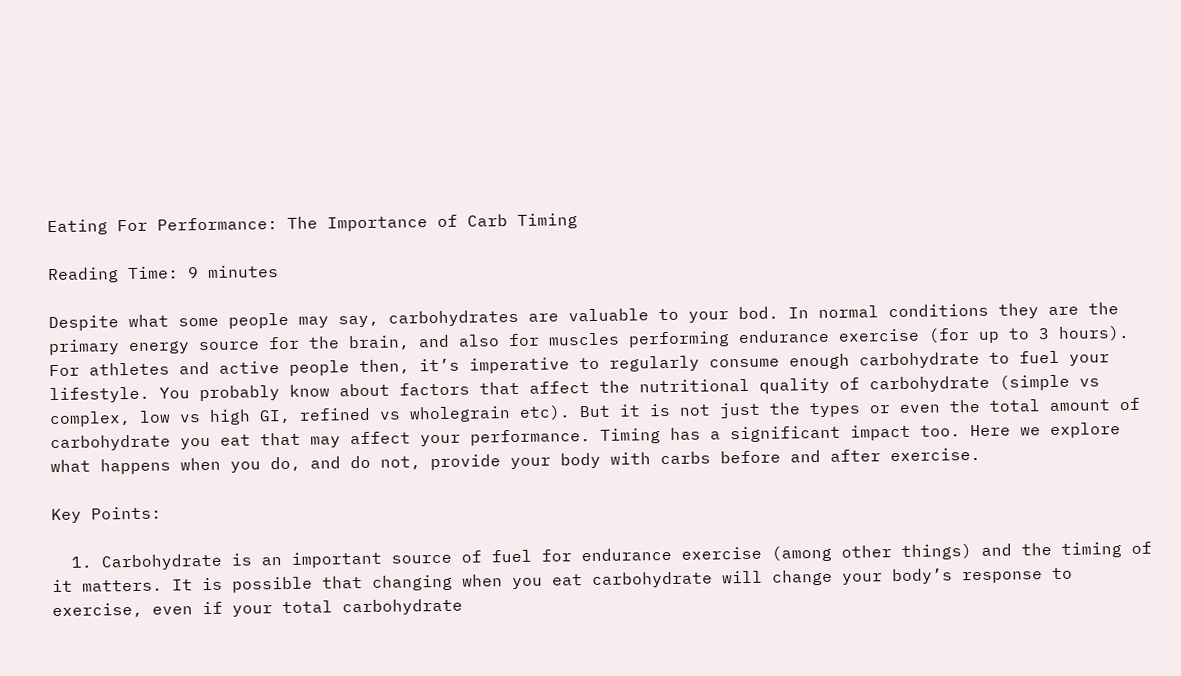Eating For Performance: The Importance of Carb Timing

Reading Time: 9 minutes

Despite what some people may say, carbohydrates are valuable to your bod. In normal conditions they are the primary energy source for the brain, and also for muscles performing endurance exercise (for up to 3 hours). For athletes and active people then, it’s imperative to regularly consume enough carbohydrate to fuel your lifestyle. You probably know about factors that affect the nutritional quality of carbohydrate (simple vs complex, low vs high GI, refined vs wholegrain etc). But it is not just the types or even the total amount of carbohydrate you eat that may affect your performance. Timing has a significant impact too. Here we explore what happens when you do, and do not, provide your body with carbs before and after exercise.

Key Points:

  1. Carbohydrate is an important source of fuel for endurance exercise (among other things) and the timing of it matters. It is possible that changing when you eat carbohydrate will change your body’s response to exercise, even if your total carbohydrate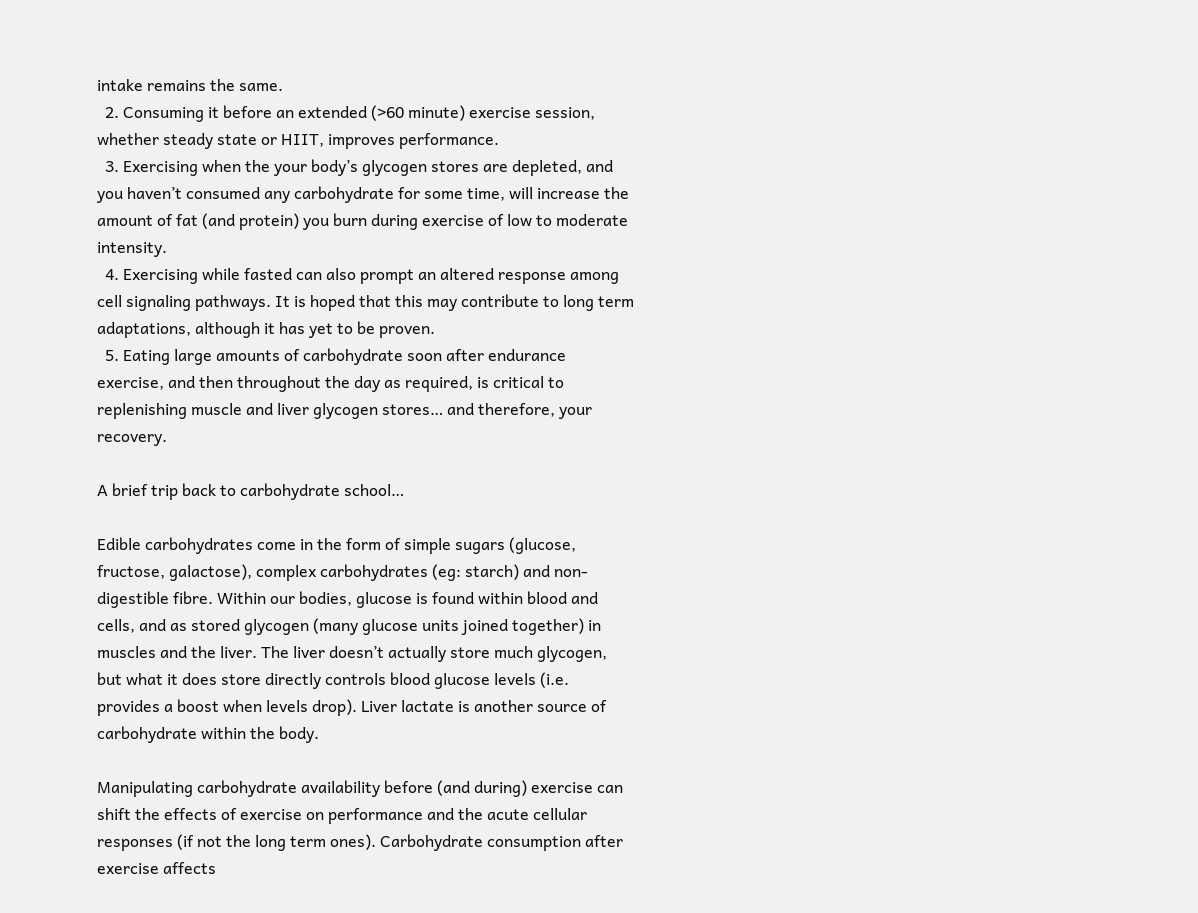intake remains the same.
  2. Consuming it before an extended (>60 minute) exercise session, whether steady state or HIIT, improves performance.
  3. Exercising when the your body’s glycogen stores are depleted, and you haven’t consumed any carbohydrate for some time, will increase the amount of fat (and protein) you burn during exercise of low to moderate intensity.
  4. Exercising while fasted can also prompt an altered response among cell signaling pathways. It is hoped that this may contribute to long term adaptations, although it has yet to be proven.
  5. Eating large amounts of carbohydrate soon after endurance exercise, and then throughout the day as required, is critical to replenishing muscle and liver glycogen stores… and therefore, your recovery.

A brief trip back to carbohydrate school…

Edible carbohydrates come in the form of simple sugars (glucose, fructose, galactose), complex carbohydrates (eg: starch) and non-digestible fibre. Within our bodies, glucose is found within blood and cells, and as stored glycogen (many glucose units joined together) in muscles and the liver. The liver doesn’t actually store much glycogen, but what it does store directly controls blood glucose levels (i.e. provides a boost when levels drop). Liver lactate is another source of carbohydrate within the body.

Manipulating carbohydrate availability before (and during) exercise can shift the effects of exercise on performance and the acute cellular responses (if not the long term ones). Carbohydrate consumption after exercise affects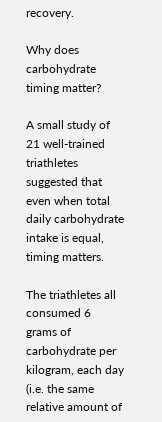recovery.

Why does carbohydrate timing matter?

A small study of 21 well-trained triathletes suggested that even when total daily carbohydrate intake is equal, timing matters.

The triathletes all consumed 6 grams of carbohydrate per kilogram, each day (i.e. the same relative amount of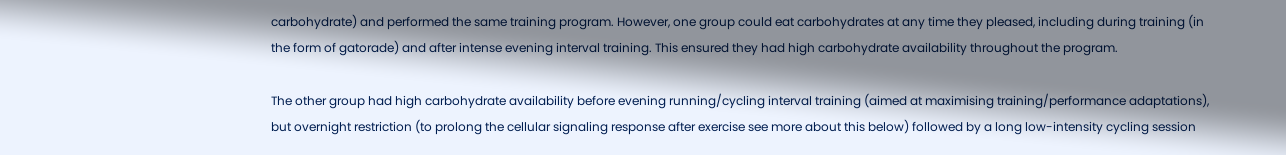carbohydrate) and performed the same training program. However, one group could eat carbohydrates at any time they pleased, including during training (in the form of gatorade) and after intense evening interval training. This ensured they had high carbohydrate availability throughout the program.

The other group had high carbohydrate availability before evening running/cycling interval training (aimed at maximising training/performance adaptations), but overnight restriction (to prolong the cellular signaling response after exercise see more about this below) followed by a long low-intensity cycling session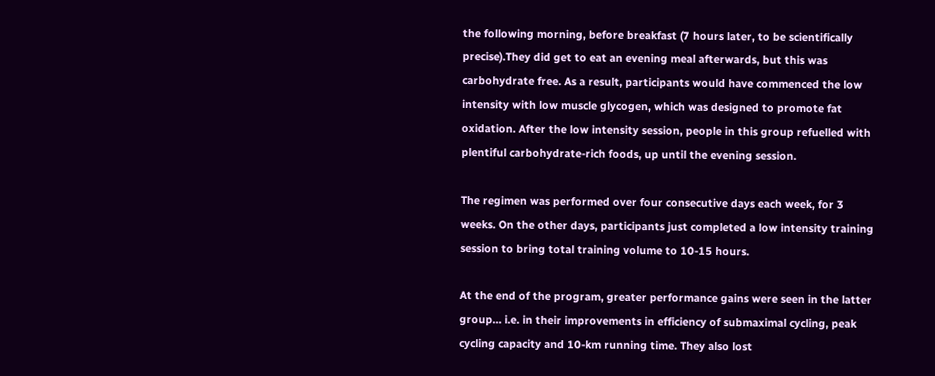the following morning, before breakfast (7 hours later, to be scientifically precise).They did get to eat an evening meal afterwards, but this was carbohydrate free. As a result, participants would have commenced the low intensity with low muscle glycogen, which was designed to promote fat oxidation. After the low intensity session, people in this group refuelled with plentiful carbohydrate-rich foods, up until the evening session.

The regimen was performed over four consecutive days each week, for 3 weeks. On the other days, participants just completed a low intensity training session to bring total training volume to 10-15 hours.

At the end of the program, greater performance gains were seen in the latter group… i.e. in their improvements in efficiency of submaximal cycling, peak cycling capacity and 10-km running time. They also lost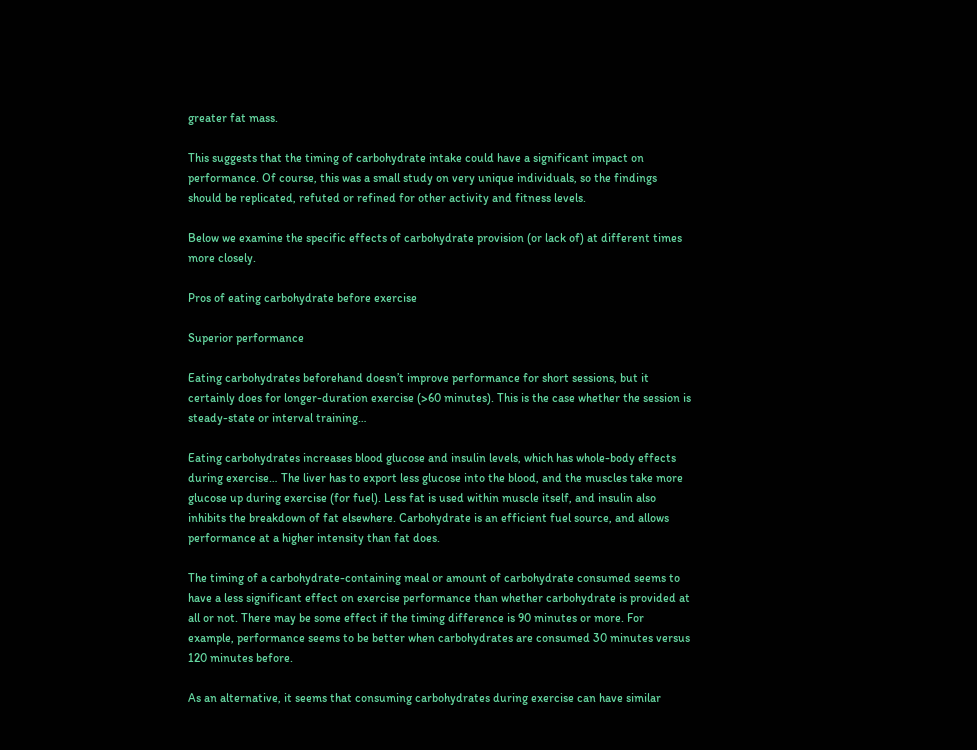greater fat mass.

This suggests that the timing of carbohydrate intake could have a significant impact on performance. Of course, this was a small study on very unique individuals, so the findings should be replicated, refuted or refined for other activity and fitness levels.

Below we examine the specific effects of carbohydrate provision (or lack of) at different times more closely.

Pros of eating carbohydrate before exercise

Superior performance

Eating carbohydrates beforehand doesn’t improve performance for short sessions, but it certainly does for longer-duration exercise (>60 minutes). This is the case whether the session is steady-state or interval training…

Eating carbohydrates increases blood glucose and insulin levels, which has whole-body effects during exercise… The liver has to export less glucose into the blood, and the muscles take more glucose up during exercise (for fuel). Less fat is used within muscle itself, and insulin also inhibits the breakdown of fat elsewhere. Carbohydrate is an efficient fuel source, and allows performance at a higher intensity than fat does.

The timing of a carbohydrate-containing meal or amount of carbohydrate consumed seems to have a less significant effect on exercise performance than whether carbohydrate is provided at all or not. There may be some effect if the timing difference is 90 minutes or more. For example, performance seems to be better when carbohydrates are consumed 30 minutes versus 120 minutes before.

As an alternative, it seems that consuming carbohydrates during exercise can have similar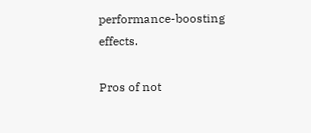performance-boosting effects.

Pros of not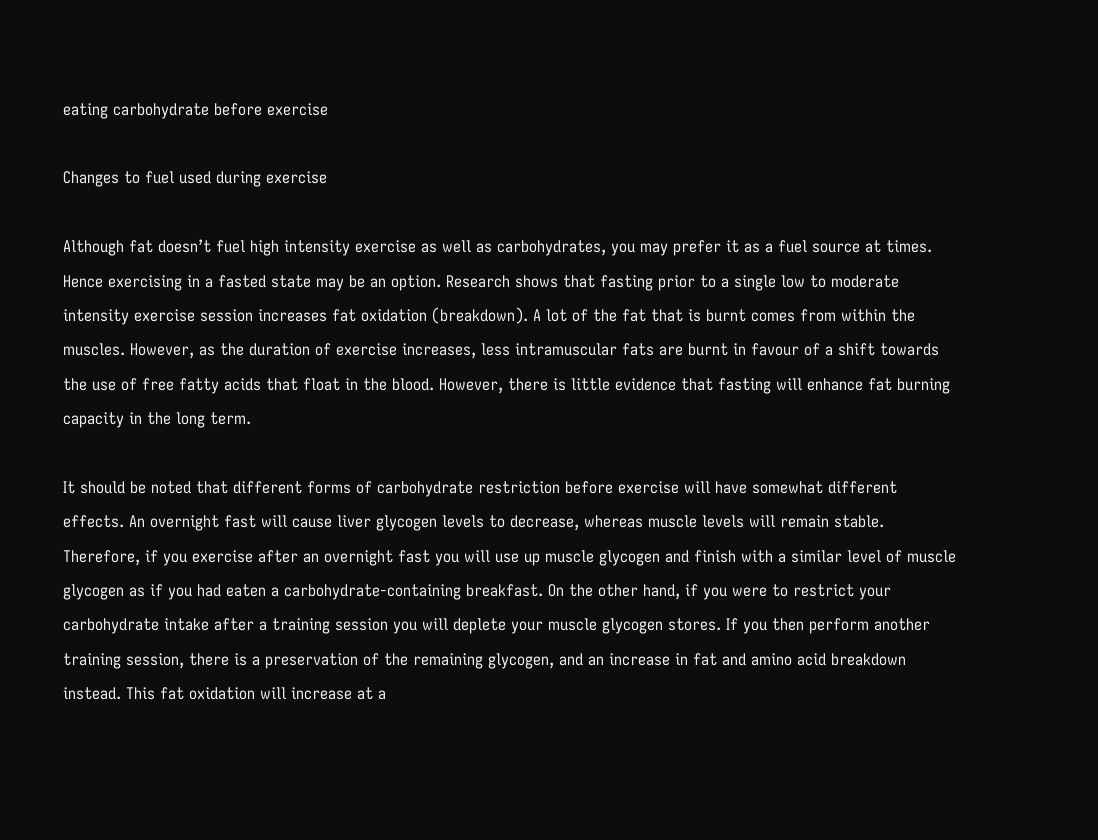eating carbohydrate before exercise

Changes to fuel used during exercise

Although fat doesn’t fuel high intensity exercise as well as carbohydrates, you may prefer it as a fuel source at times. Hence exercising in a fasted state may be an option. Research shows that fasting prior to a single low to moderate intensity exercise session increases fat oxidation (breakdown). A lot of the fat that is burnt comes from within the muscles. However, as the duration of exercise increases, less intramuscular fats are burnt in favour of a shift towards the use of free fatty acids that float in the blood. However, there is little evidence that fasting will enhance fat burning capacity in the long term.

It should be noted that different forms of carbohydrate restriction before exercise will have somewhat different effects. An overnight fast will cause liver glycogen levels to decrease, whereas muscle levels will remain stable. Therefore, if you exercise after an overnight fast you will use up muscle glycogen and finish with a similar level of muscle glycogen as if you had eaten a carbohydrate-containing breakfast. On the other hand, if you were to restrict your carbohydrate intake after a training session you will deplete your muscle glycogen stores. If you then perform another training session, there is a preservation of the remaining glycogen, and an increase in fat and amino acid breakdown instead. This fat oxidation will increase at a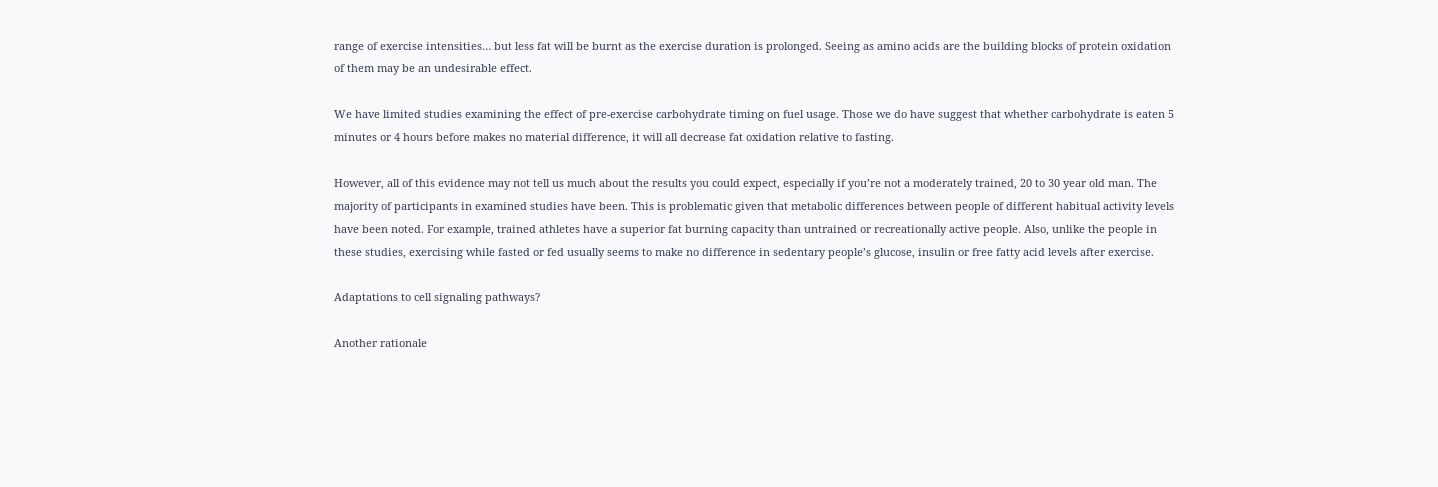range of exercise intensities… but less fat will be burnt as the exercise duration is prolonged. Seeing as amino acids are the building blocks of protein oxidation of them may be an undesirable effect.

We have limited studies examining the effect of pre-exercise carbohydrate timing on fuel usage. Those we do have suggest that whether carbohydrate is eaten 5 minutes or 4 hours before makes no material difference, it will all decrease fat oxidation relative to fasting.

However, all of this evidence may not tell us much about the results you could expect, especially if you’re not a moderately trained, 20 to 30 year old man. The majority of participants in examined studies have been. This is problematic given that metabolic differences between people of different habitual activity levels have been noted. For example, trained athletes have a superior fat burning capacity than untrained or recreationally active people. Also, unlike the people in these studies, exercising while fasted or fed usually seems to make no difference in sedentary people’s glucose, insulin or free fatty acid levels after exercise.

Adaptations to cell signaling pathways?

Another rationale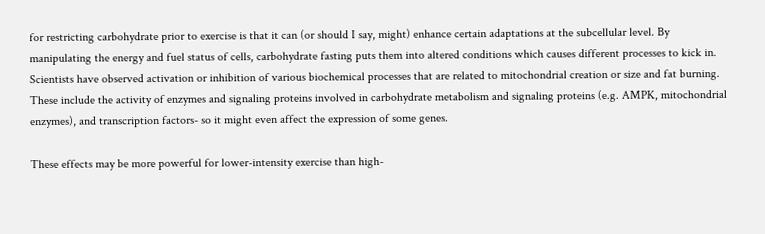for restricting carbohydrate prior to exercise is that it can (or should I say, might) enhance certain adaptations at the subcellular level. By manipulating the energy and fuel status of cells, carbohydrate fasting puts them into altered conditions which causes different processes to kick in. Scientists have observed activation or inhibition of various biochemical processes that are related to mitochondrial creation or size and fat burning. These include the activity of enzymes and signaling proteins involved in carbohydrate metabolism and signaling proteins (e.g. AMPK, mitochondrial enzymes), and transcription factors- so it might even affect the expression of some genes.

These effects may be more powerful for lower-intensity exercise than high-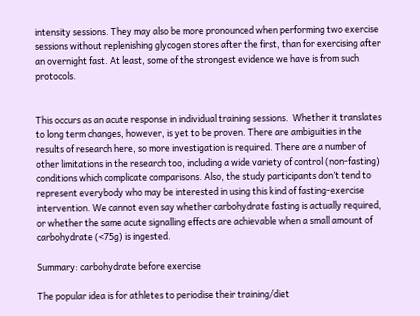intensity sessions. They may also be more pronounced when performing two exercise sessions without replenishing glycogen stores after the first, than for exercising after an overnight fast. At least, some of the strongest evidence we have is from such protocols.


This occurs as an acute response in individual training sessions.  Whether it translates to long term changes, however, is yet to be proven. There are ambiguities in the results of research here, so more investigation is required. There are a number of other limitations in the research too, including a wide variety of control (non-fasting) conditions which complicate comparisons. Also, the study participants don’t tend to represent everybody who may be interested in using this kind of fasting-exercise intervention. We cannot even say whether carbohydrate fasting is actually required, or whether the same acute signalling effects are achievable when a small amount of carbohydrate (<75g) is ingested.

Summary: carbohydrate before exercise

The popular idea is for athletes to periodise their training/diet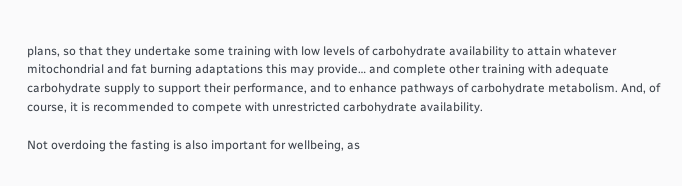plans, so that they undertake some training with low levels of carbohydrate availability to attain whatever mitochondrial and fat burning adaptations this may provide… and complete other training with adequate carbohydrate supply to support their performance, and to enhance pathways of carbohydrate metabolism. And, of course, it is recommended to compete with unrestricted carbohydrate availability.

Not overdoing the fasting is also important for wellbeing, as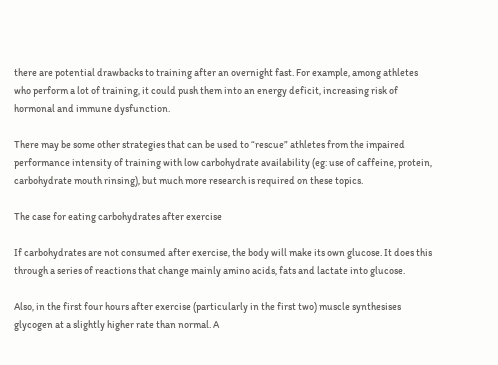there are potential drawbacks to training after an overnight fast. For example, among athletes who perform a lot of training, it could push them into an energy deficit, increasing risk of hormonal and immune dysfunction.

There may be some other strategies that can be used to “rescue” athletes from the impaired performance intensity of training with low carbohydrate availability (eg: use of caffeine, protein, carbohydrate mouth rinsing), but much more research is required on these topics.

The case for eating carbohydrates after exercise

If carbohydrates are not consumed after exercise, the body will make its own glucose. It does this through a series of reactions that change mainly amino acids, fats and lactate into glucose.

Also, in the first four hours after exercise (particularly in the first two) muscle synthesises glycogen at a slightly higher rate than normal. A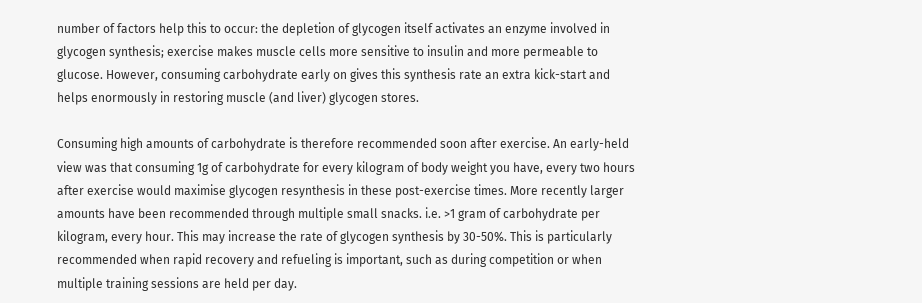number of factors help this to occur: the depletion of glycogen itself activates an enzyme involved in glycogen synthesis; exercise makes muscle cells more sensitive to insulin and more permeable to glucose. However, consuming carbohydrate early on gives this synthesis rate an extra kick-start and helps enormously in restoring muscle (and liver) glycogen stores.

Consuming high amounts of carbohydrate is therefore recommended soon after exercise. An early-held view was that consuming 1g of carbohydrate for every kilogram of body weight you have, every two hours after exercise would maximise glycogen resynthesis in these post-exercise times. More recently larger amounts have been recommended through multiple small snacks. i.e. >1 gram of carbohydrate per kilogram, every hour. This may increase the rate of glycogen synthesis by 30-50%. This is particularly recommended when rapid recovery and refueling is important, such as during competition or when multiple training sessions are held per day.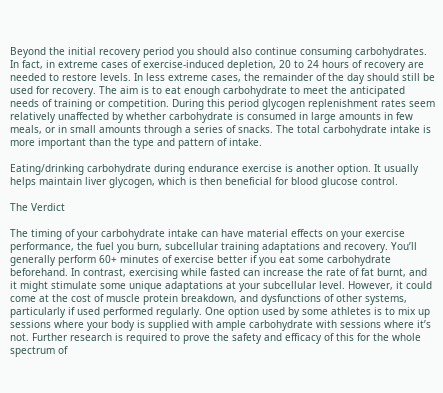Beyond the initial recovery period you should also continue consuming carbohydrates. In fact, in extreme cases of exercise-induced depletion, 20 to 24 hours of recovery are needed to restore levels. In less extreme cases, the remainder of the day should still be used for recovery. The aim is to eat enough carbohydrate to meet the anticipated needs of training or competition. During this period glycogen replenishment rates seem relatively unaffected by whether carbohydrate is consumed in large amounts in few meals, or in small amounts through a series of snacks. The total carbohydrate intake is more important than the type and pattern of intake.

Eating/drinking carbohydrate during endurance exercise is another option. It usually helps maintain liver glycogen, which is then beneficial for blood glucose control.

The Verdict

The timing of your carbohydrate intake can have material effects on your exercise performance, the fuel you burn, subcellular training adaptations and recovery. You’ll generally perform 60+ minutes of exercise better if you eat some carbohydrate beforehand. In contrast, exercising while fasted can increase the rate of fat burnt, and it might stimulate some unique adaptations at your subcellular level. However, it could come at the cost of muscle protein breakdown, and dysfunctions of other systems, particularly if used performed regularly. One option used by some athletes is to mix up sessions where your body is supplied with ample carbohydrate with sessions where it’s not. Further research is required to prove the safety and efficacy of this for the whole spectrum of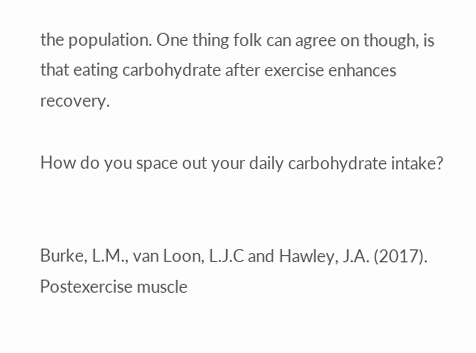the population. One thing folk can agree on though, is that eating carbohydrate after exercise enhances recovery.

How do you space out your daily carbohydrate intake?


Burke, L.M., van Loon, L.J.C and Hawley, J.A. (2017). Postexercise muscle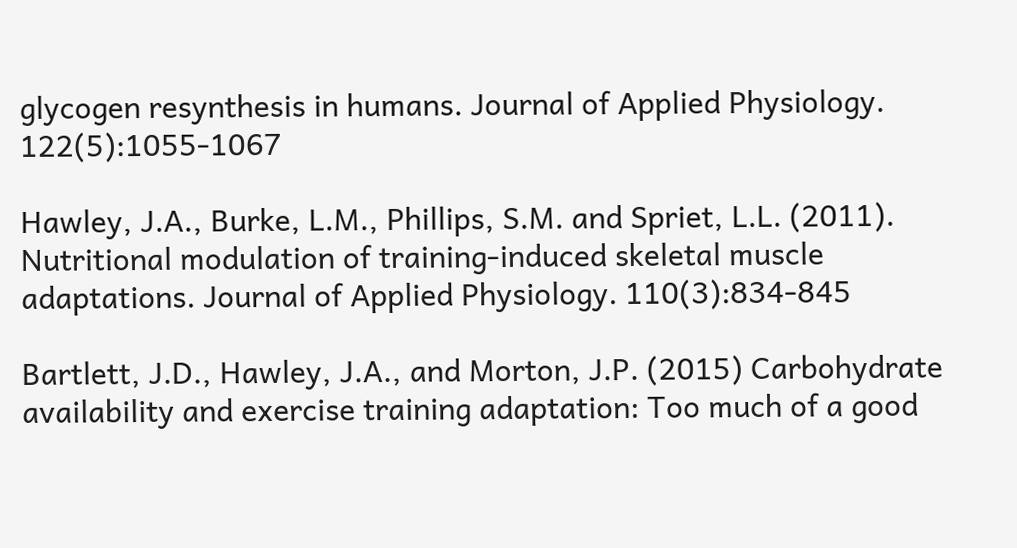glycogen resynthesis in humans. Journal of Applied Physiology. 122(5):1055-1067

Hawley, J.A., Burke, L.M., Phillips, S.M. and Spriet, L.L. (2011). Nutritional modulation of training-induced skeletal muscle adaptations. Journal of Applied Physiology. 110(3):834-845

Bartlett, J.D., Hawley, J.A., and Morton, J.P. (2015) Carbohydrate availability and exercise training adaptation: Too much of a good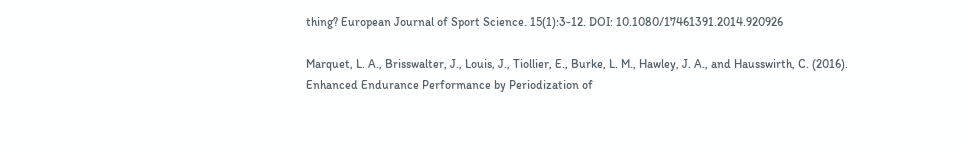thing? European Journal of Sport Science. 15(1):3-12. DOI: 10.1080/17461391.2014.920926

Marquet, L. A., Brisswalter, J., Louis, J., Tiollier, E., Burke, L. M., Hawley, J. A., and Hausswirth, C. (2016). Enhanced Endurance Performance by Periodization of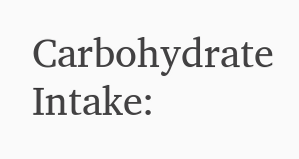Carbohydrate Intake: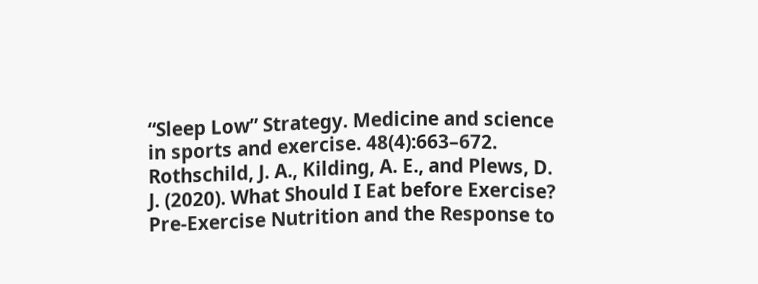“Sleep Low” Strategy. Medicine and science in sports and exercise. 48(4):663–672.
Rothschild, J. A., Kilding, A. E., and Plews, D. J. (2020). What Should I Eat before Exercise? Pre-Exercise Nutrition and the Response to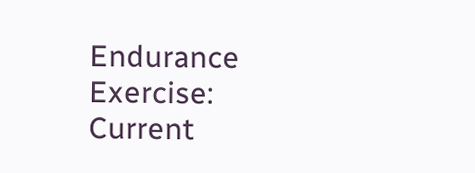Endurance Exercise: Current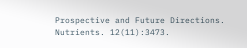Prospective and Future Directions. Nutrients. 12(11):3473.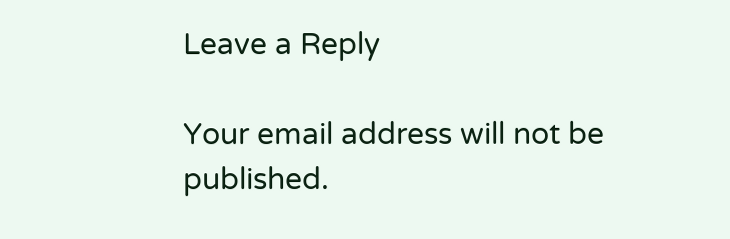Leave a Reply

Your email address will not be published.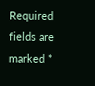Required fields are marked *